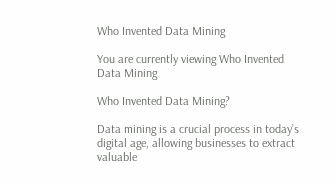Who Invented Data Mining

You are currently viewing Who Invented Data Mining

Who Invented Data Mining?

Data mining is a crucial process in today’s digital age, allowing businesses to extract valuable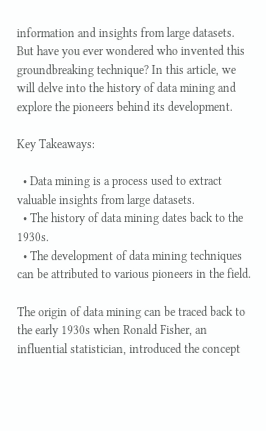information and insights from large datasets. But have you ever wondered who invented this groundbreaking technique? In this article, we will delve into the history of data mining and explore the pioneers behind its development.

Key Takeaways:

  • Data mining is a process used to extract valuable insights from large datasets.
  • The history of data mining dates back to the 1930s.
  • The development of data mining techniques can be attributed to various pioneers in the field.

The origin of data mining can be traced back to the early 1930s when Ronald Fisher, an influential statistician, introduced the concept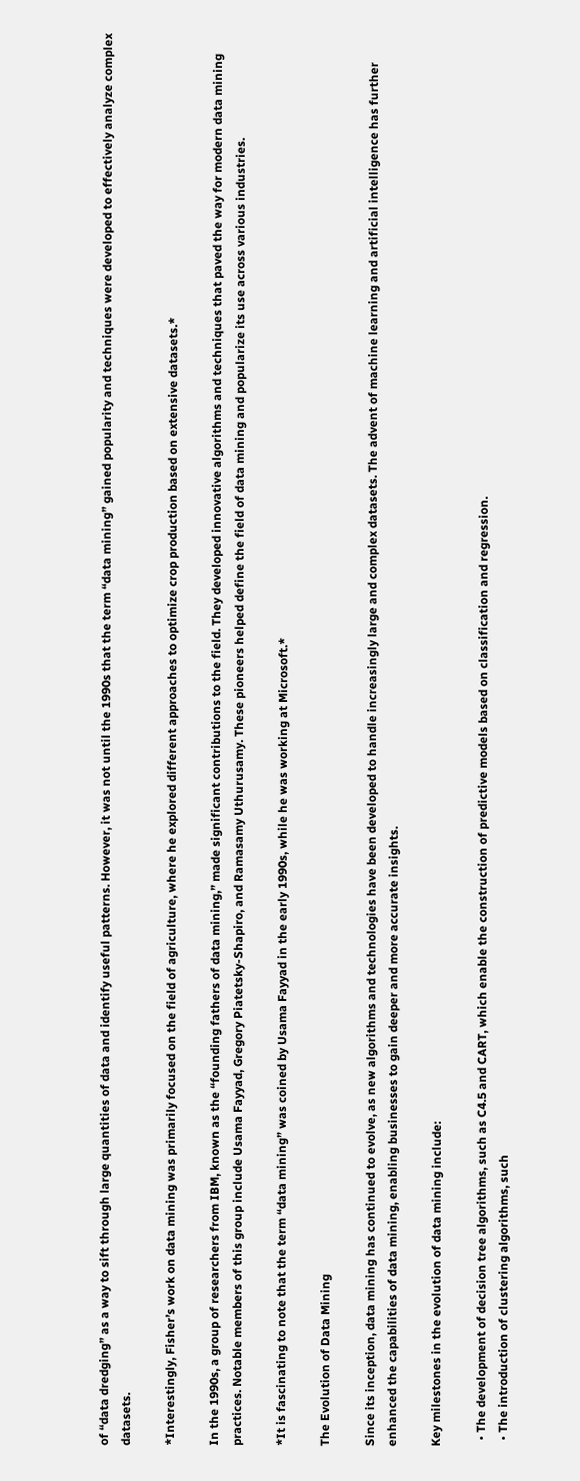of “data dredging” as a way to sift through large quantities of data and identify useful patterns. However, it was not until the 1990s that the term “data mining” gained popularity and techniques were developed to effectively analyze complex datasets.

*Interestingly, Fisher’s work on data mining was primarily focused on the field of agriculture, where he explored different approaches to optimize crop production based on extensive datasets.*

In the 1990s, a group of researchers from IBM, known as the “founding fathers of data mining,” made significant contributions to the field. They developed innovative algorithms and techniques that paved the way for modern data mining practices. Notable members of this group include Usama Fayyad, Gregory Piatetsky-Shapiro, and Ramasamy Uthurusamy. These pioneers helped define the field of data mining and popularize its use across various industries.

*It is fascinating to note that the term “data mining” was coined by Usama Fayyad in the early 1990s, while he was working at Microsoft.*

The Evolution of Data Mining

Since its inception, data mining has continued to evolve, as new algorithms and technologies have been developed to handle increasingly large and complex datasets. The advent of machine learning and artificial intelligence has further enhanced the capabilities of data mining, enabling businesses to gain deeper and more accurate insights.

Key milestones in the evolution of data mining include:

  • The development of decision tree algorithms, such as C4.5 and CART, which enable the construction of predictive models based on classification and regression.
  • The introduction of clustering algorithms, such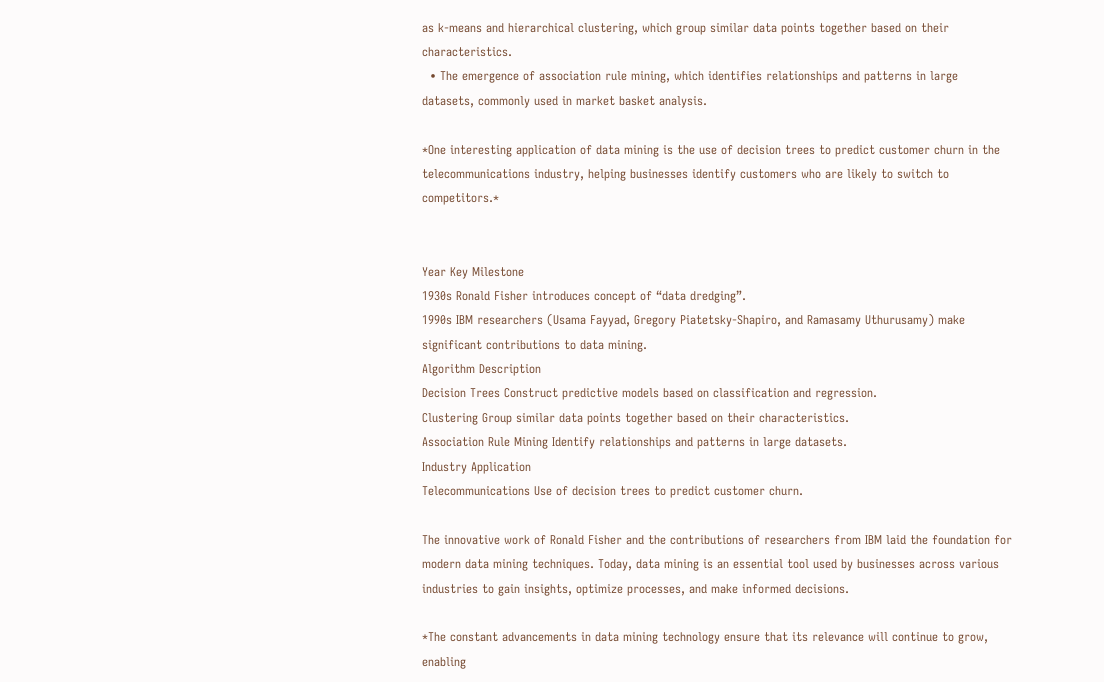as k-means and hierarchical clustering, which group similar data points together based on their characteristics.
  • The emergence of association rule mining, which identifies relationships and patterns in large datasets, commonly used in market basket analysis.

*One interesting application of data mining is the use of decision trees to predict customer churn in the telecommunications industry, helping businesses identify customers who are likely to switch to competitors.*


Year Key Milestone
1930s Ronald Fisher introduces concept of “data dredging”.
1990s IBM researchers (Usama Fayyad, Gregory Piatetsky-Shapiro, and Ramasamy Uthurusamy) make significant contributions to data mining.
Algorithm Description
Decision Trees Construct predictive models based on classification and regression.
Clustering Group similar data points together based on their characteristics.
Association Rule Mining Identify relationships and patterns in large datasets.
Industry Application
Telecommunications Use of decision trees to predict customer churn.

The innovative work of Ronald Fisher and the contributions of researchers from IBM laid the foundation for modern data mining techniques. Today, data mining is an essential tool used by businesses across various industries to gain insights, optimize processes, and make informed decisions.

*The constant advancements in data mining technology ensure that its relevance will continue to grow, enabling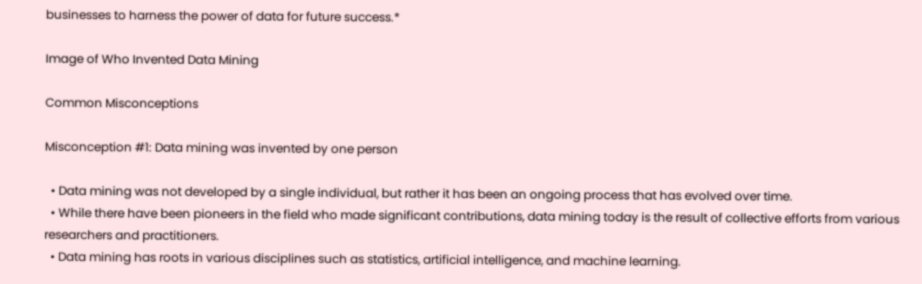businesses to harness the power of data for future success.*

Image of Who Invented Data Mining

Common Misconceptions

Misconception #1: Data mining was invented by one person

  • Data mining was not developed by a single individual, but rather it has been an ongoing process that has evolved over time.
  • While there have been pioneers in the field who made significant contributions, data mining today is the result of collective efforts from various researchers and practitioners.
  • Data mining has roots in various disciplines such as statistics, artificial intelligence, and machine learning.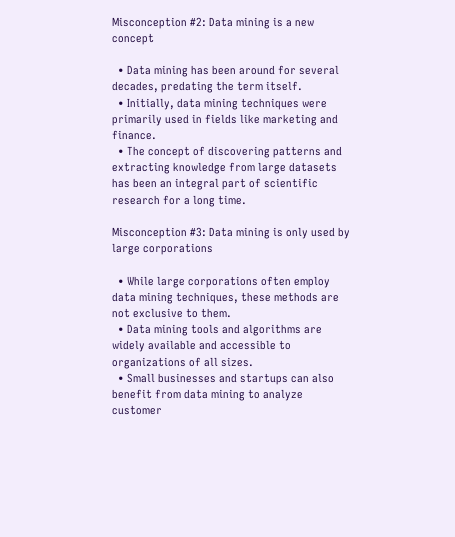Misconception #2: Data mining is a new concept

  • Data mining has been around for several decades, predating the term itself.
  • Initially, data mining techniques were primarily used in fields like marketing and finance.
  • The concept of discovering patterns and extracting knowledge from large datasets has been an integral part of scientific research for a long time.

Misconception #3: Data mining is only used by large corporations

  • While large corporations often employ data mining techniques, these methods are not exclusive to them.
  • Data mining tools and algorithms are widely available and accessible to organizations of all sizes.
  • Small businesses and startups can also benefit from data mining to analyze customer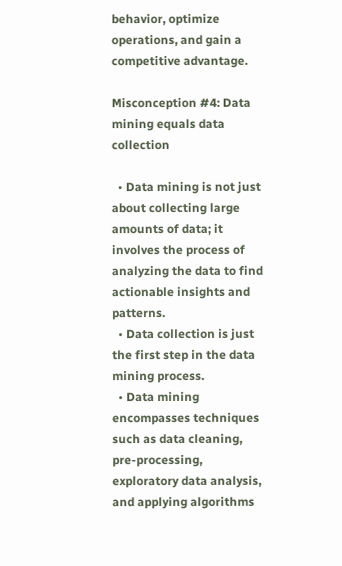behavior, optimize operations, and gain a competitive advantage.

Misconception #4: Data mining equals data collection

  • Data mining is not just about collecting large amounts of data; it involves the process of analyzing the data to find actionable insights and patterns.
  • Data collection is just the first step in the data mining process.
  • Data mining encompasses techniques such as data cleaning, pre-processing, exploratory data analysis, and applying algorithms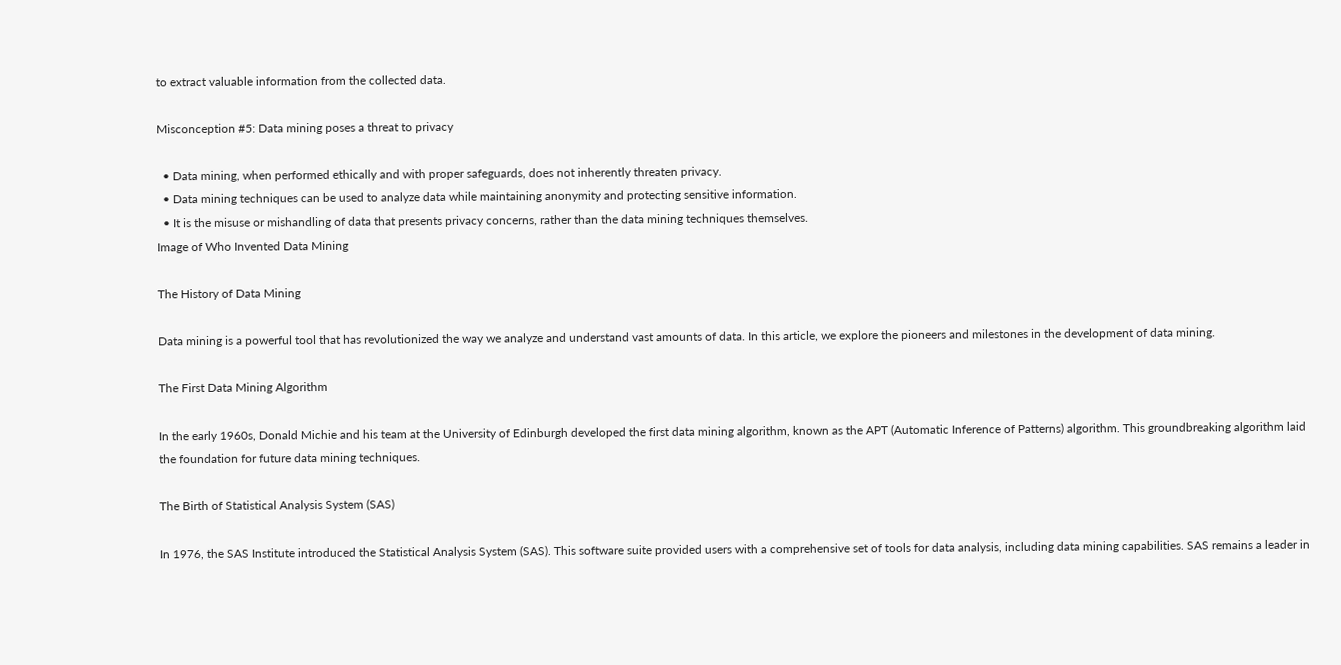to extract valuable information from the collected data.

Misconception #5: Data mining poses a threat to privacy

  • Data mining, when performed ethically and with proper safeguards, does not inherently threaten privacy.
  • Data mining techniques can be used to analyze data while maintaining anonymity and protecting sensitive information.
  • It is the misuse or mishandling of data that presents privacy concerns, rather than the data mining techniques themselves.
Image of Who Invented Data Mining

The History of Data Mining

Data mining is a powerful tool that has revolutionized the way we analyze and understand vast amounts of data. In this article, we explore the pioneers and milestones in the development of data mining.

The First Data Mining Algorithm

In the early 1960s, Donald Michie and his team at the University of Edinburgh developed the first data mining algorithm, known as the APT (Automatic Inference of Patterns) algorithm. This groundbreaking algorithm laid the foundation for future data mining techniques.

The Birth of Statistical Analysis System (SAS)

In 1976, the SAS Institute introduced the Statistical Analysis System (SAS). This software suite provided users with a comprehensive set of tools for data analysis, including data mining capabilities. SAS remains a leader in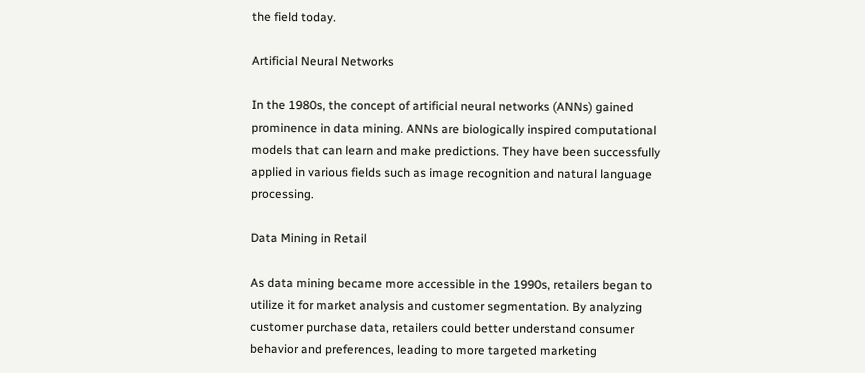the field today.

Artificial Neural Networks

In the 1980s, the concept of artificial neural networks (ANNs) gained prominence in data mining. ANNs are biologically inspired computational models that can learn and make predictions. They have been successfully applied in various fields such as image recognition and natural language processing.

Data Mining in Retail

As data mining became more accessible in the 1990s, retailers began to utilize it for market analysis and customer segmentation. By analyzing customer purchase data, retailers could better understand consumer behavior and preferences, leading to more targeted marketing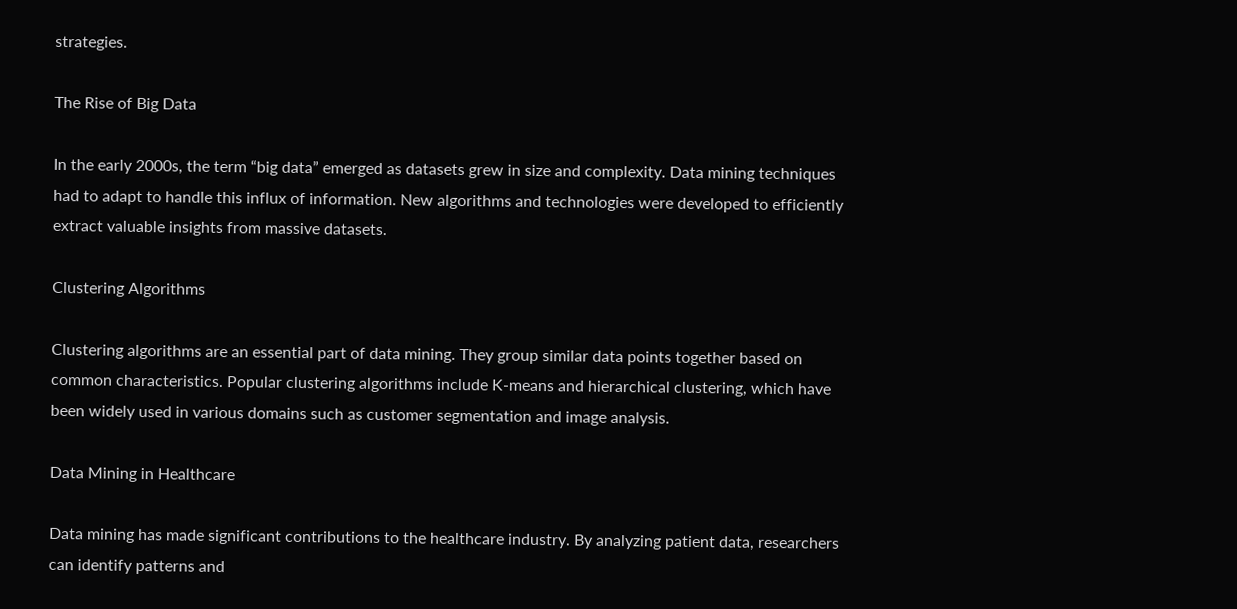strategies.

The Rise of Big Data

In the early 2000s, the term “big data” emerged as datasets grew in size and complexity. Data mining techniques had to adapt to handle this influx of information. New algorithms and technologies were developed to efficiently extract valuable insights from massive datasets.

Clustering Algorithms

Clustering algorithms are an essential part of data mining. They group similar data points together based on common characteristics. Popular clustering algorithms include K-means and hierarchical clustering, which have been widely used in various domains such as customer segmentation and image analysis.

Data Mining in Healthcare

Data mining has made significant contributions to the healthcare industry. By analyzing patient data, researchers can identify patterns and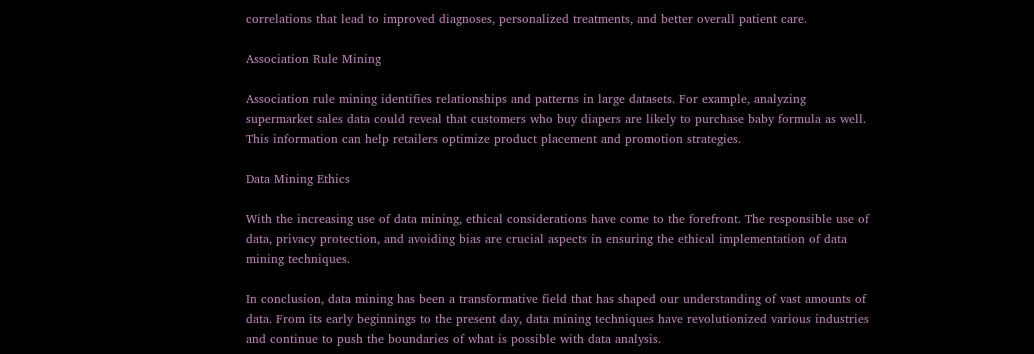correlations that lead to improved diagnoses, personalized treatments, and better overall patient care.

Association Rule Mining

Association rule mining identifies relationships and patterns in large datasets. For example, analyzing supermarket sales data could reveal that customers who buy diapers are likely to purchase baby formula as well. This information can help retailers optimize product placement and promotion strategies.

Data Mining Ethics

With the increasing use of data mining, ethical considerations have come to the forefront. The responsible use of data, privacy protection, and avoiding bias are crucial aspects in ensuring the ethical implementation of data mining techniques.

In conclusion, data mining has been a transformative field that has shaped our understanding of vast amounts of data. From its early beginnings to the present day, data mining techniques have revolutionized various industries and continue to push the boundaries of what is possible with data analysis.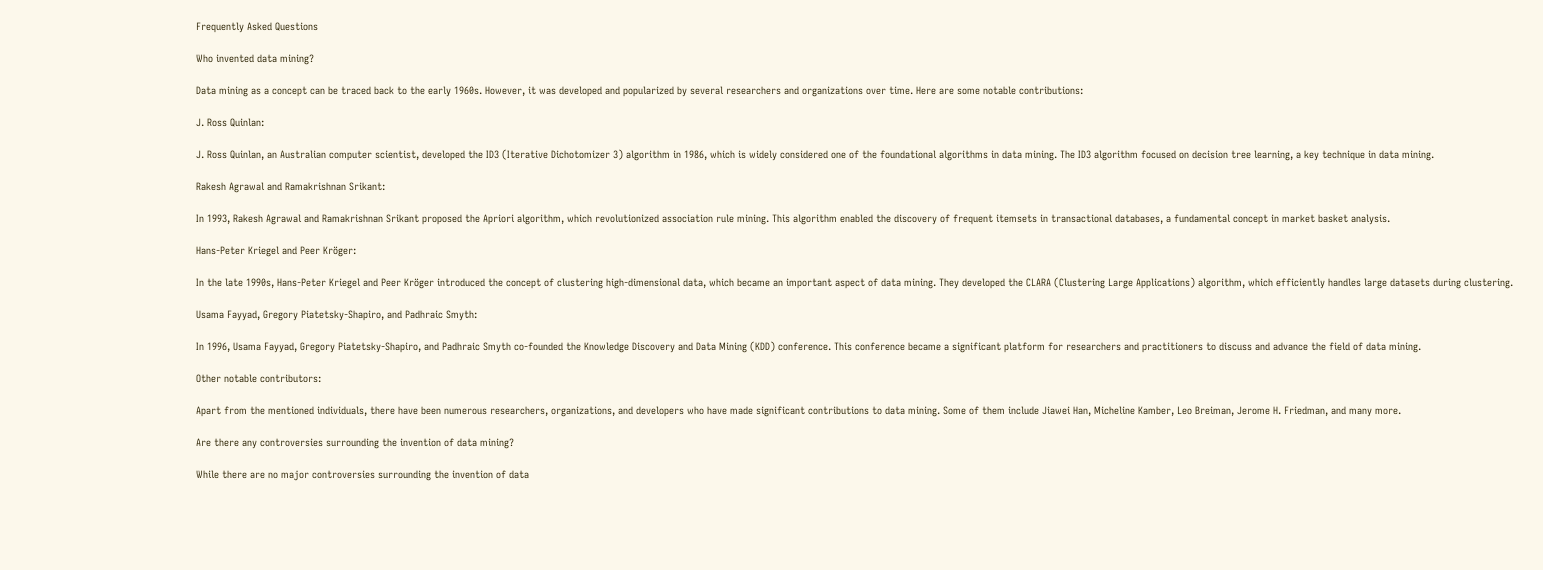Frequently Asked Questions

Who invented data mining?

Data mining as a concept can be traced back to the early 1960s. However, it was developed and popularized by several researchers and organizations over time. Here are some notable contributions:

J. Ross Quinlan:

J. Ross Quinlan, an Australian computer scientist, developed the ID3 (Iterative Dichotomizer 3) algorithm in 1986, which is widely considered one of the foundational algorithms in data mining. The ID3 algorithm focused on decision tree learning, a key technique in data mining.

Rakesh Agrawal and Ramakrishnan Srikant:

In 1993, Rakesh Agrawal and Ramakrishnan Srikant proposed the Apriori algorithm, which revolutionized association rule mining. This algorithm enabled the discovery of frequent itemsets in transactional databases, a fundamental concept in market basket analysis.

Hans-Peter Kriegel and Peer Kröger:

In the late 1990s, Hans-Peter Kriegel and Peer Kröger introduced the concept of clustering high-dimensional data, which became an important aspect of data mining. They developed the CLARA (Clustering Large Applications) algorithm, which efficiently handles large datasets during clustering.

Usama Fayyad, Gregory Piatetsky-Shapiro, and Padhraic Smyth:

In 1996, Usama Fayyad, Gregory Piatetsky-Shapiro, and Padhraic Smyth co-founded the Knowledge Discovery and Data Mining (KDD) conference. This conference became a significant platform for researchers and practitioners to discuss and advance the field of data mining.

Other notable contributors:

Apart from the mentioned individuals, there have been numerous researchers, organizations, and developers who have made significant contributions to data mining. Some of them include Jiawei Han, Micheline Kamber, Leo Breiman, Jerome H. Friedman, and many more.

Are there any controversies surrounding the invention of data mining?

While there are no major controversies surrounding the invention of data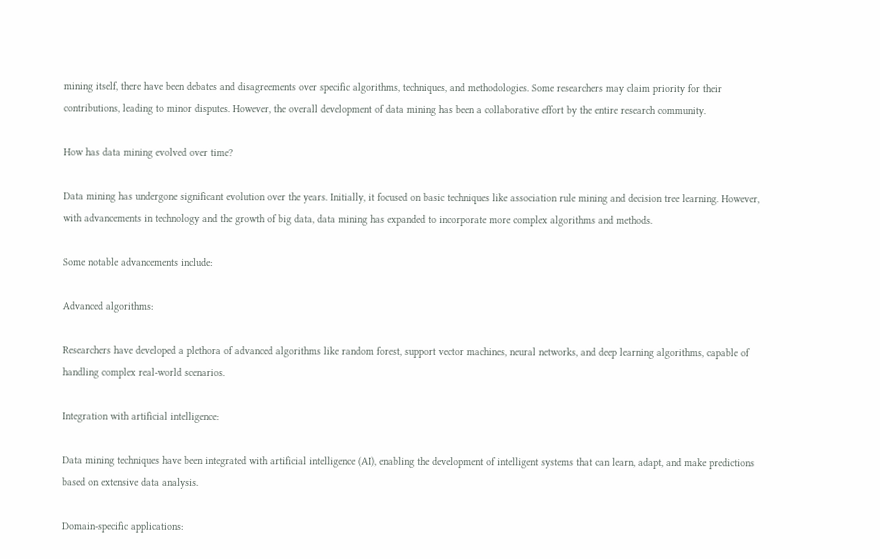mining itself, there have been debates and disagreements over specific algorithms, techniques, and methodologies. Some researchers may claim priority for their contributions, leading to minor disputes. However, the overall development of data mining has been a collaborative effort by the entire research community.

How has data mining evolved over time?

Data mining has undergone significant evolution over the years. Initially, it focused on basic techniques like association rule mining and decision tree learning. However, with advancements in technology and the growth of big data, data mining has expanded to incorporate more complex algorithms and methods.

Some notable advancements include:

Advanced algorithms:

Researchers have developed a plethora of advanced algorithms like random forest, support vector machines, neural networks, and deep learning algorithms, capable of handling complex real-world scenarios.

Integration with artificial intelligence:

Data mining techniques have been integrated with artificial intelligence (AI), enabling the development of intelligent systems that can learn, adapt, and make predictions based on extensive data analysis.

Domain-specific applications: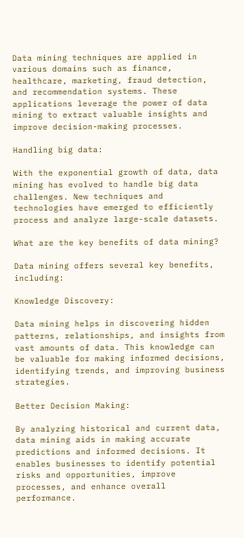Data mining techniques are applied in various domains such as finance, healthcare, marketing, fraud detection, and recommendation systems. These applications leverage the power of data mining to extract valuable insights and improve decision-making processes.

Handling big data:

With the exponential growth of data, data mining has evolved to handle big data challenges. New techniques and technologies have emerged to efficiently process and analyze large-scale datasets.

What are the key benefits of data mining?

Data mining offers several key benefits, including:

Knowledge Discovery:

Data mining helps in discovering hidden patterns, relationships, and insights from vast amounts of data. This knowledge can be valuable for making informed decisions, identifying trends, and improving business strategies.

Better Decision Making:

By analyzing historical and current data, data mining aids in making accurate predictions and informed decisions. It enables businesses to identify potential risks and opportunities, improve processes, and enhance overall performance.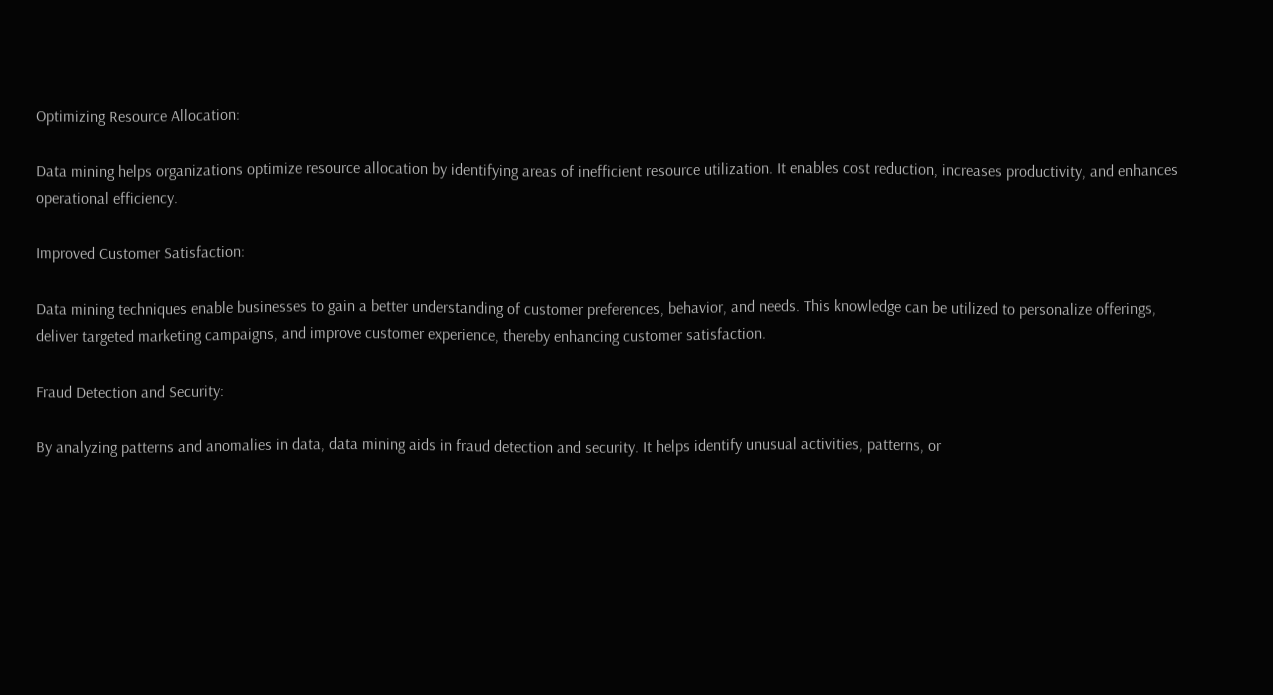Optimizing Resource Allocation:

Data mining helps organizations optimize resource allocation by identifying areas of inefficient resource utilization. It enables cost reduction, increases productivity, and enhances operational efficiency.

Improved Customer Satisfaction:

Data mining techniques enable businesses to gain a better understanding of customer preferences, behavior, and needs. This knowledge can be utilized to personalize offerings, deliver targeted marketing campaigns, and improve customer experience, thereby enhancing customer satisfaction.

Fraud Detection and Security:

By analyzing patterns and anomalies in data, data mining aids in fraud detection and security. It helps identify unusual activities, patterns, or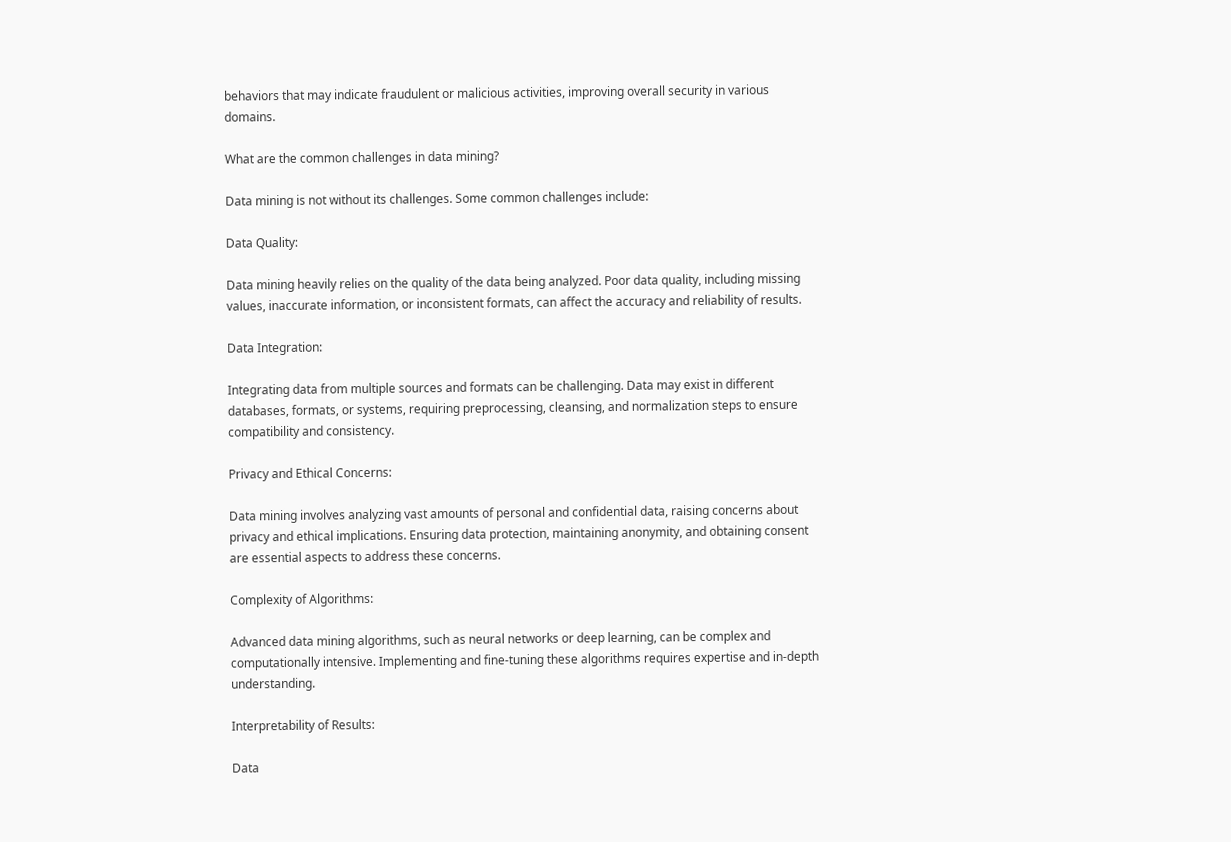behaviors that may indicate fraudulent or malicious activities, improving overall security in various domains.

What are the common challenges in data mining?

Data mining is not without its challenges. Some common challenges include:

Data Quality:

Data mining heavily relies on the quality of the data being analyzed. Poor data quality, including missing values, inaccurate information, or inconsistent formats, can affect the accuracy and reliability of results.

Data Integration:

Integrating data from multiple sources and formats can be challenging. Data may exist in different databases, formats, or systems, requiring preprocessing, cleansing, and normalization steps to ensure compatibility and consistency.

Privacy and Ethical Concerns:

Data mining involves analyzing vast amounts of personal and confidential data, raising concerns about privacy and ethical implications. Ensuring data protection, maintaining anonymity, and obtaining consent are essential aspects to address these concerns.

Complexity of Algorithms:

Advanced data mining algorithms, such as neural networks or deep learning, can be complex and computationally intensive. Implementing and fine-tuning these algorithms requires expertise and in-depth understanding.

Interpretability of Results:

Data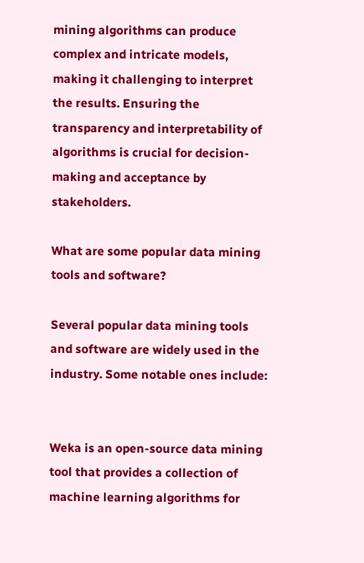mining algorithms can produce complex and intricate models, making it challenging to interpret the results. Ensuring the transparency and interpretability of algorithms is crucial for decision-making and acceptance by stakeholders.

What are some popular data mining tools and software?

Several popular data mining tools and software are widely used in the industry. Some notable ones include:


Weka is an open-source data mining tool that provides a collection of machine learning algorithms for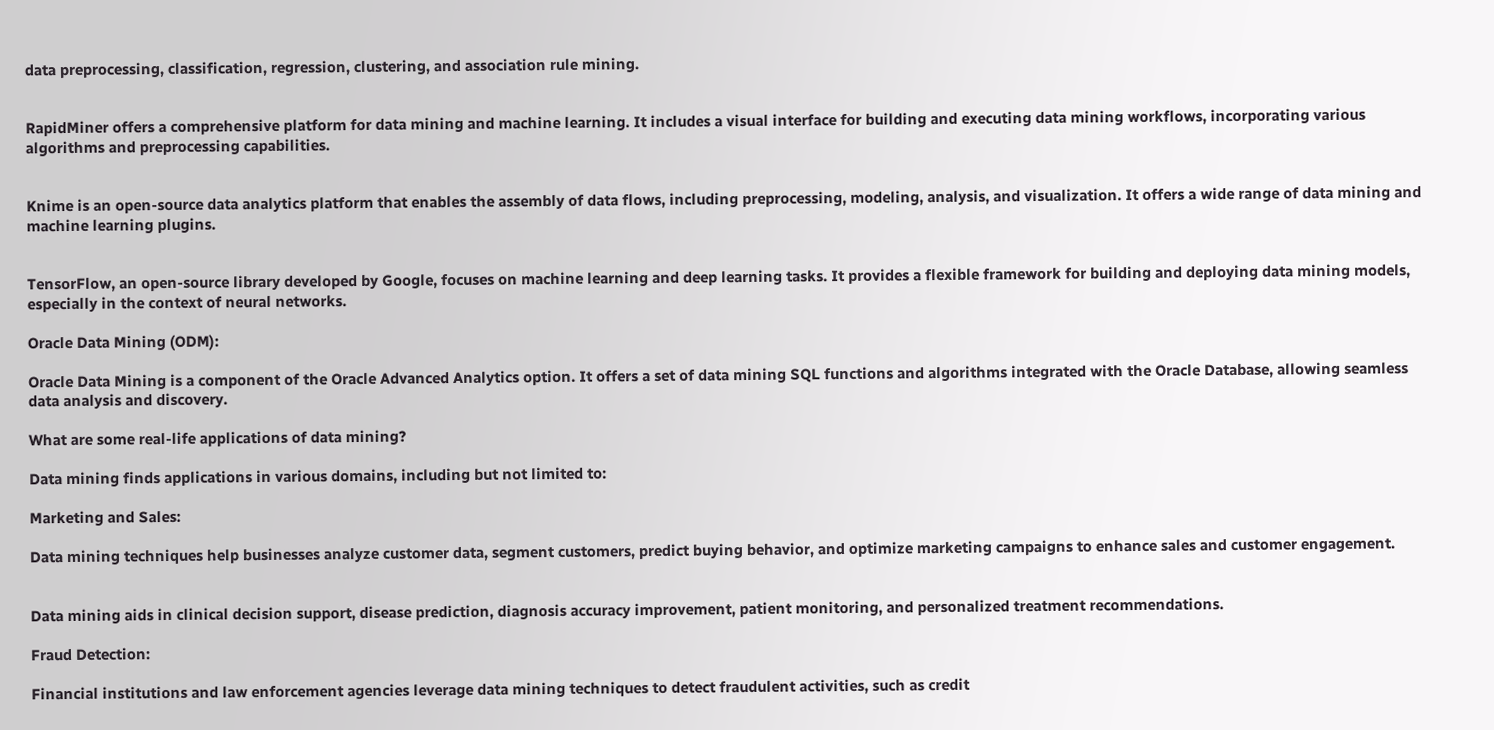data preprocessing, classification, regression, clustering, and association rule mining.


RapidMiner offers a comprehensive platform for data mining and machine learning. It includes a visual interface for building and executing data mining workflows, incorporating various algorithms and preprocessing capabilities.


Knime is an open-source data analytics platform that enables the assembly of data flows, including preprocessing, modeling, analysis, and visualization. It offers a wide range of data mining and machine learning plugins.


TensorFlow, an open-source library developed by Google, focuses on machine learning and deep learning tasks. It provides a flexible framework for building and deploying data mining models, especially in the context of neural networks.

Oracle Data Mining (ODM):

Oracle Data Mining is a component of the Oracle Advanced Analytics option. It offers a set of data mining SQL functions and algorithms integrated with the Oracle Database, allowing seamless data analysis and discovery.

What are some real-life applications of data mining?

Data mining finds applications in various domains, including but not limited to:

Marketing and Sales:

Data mining techniques help businesses analyze customer data, segment customers, predict buying behavior, and optimize marketing campaigns to enhance sales and customer engagement.


Data mining aids in clinical decision support, disease prediction, diagnosis accuracy improvement, patient monitoring, and personalized treatment recommendations.

Fraud Detection:

Financial institutions and law enforcement agencies leverage data mining techniques to detect fraudulent activities, such as credit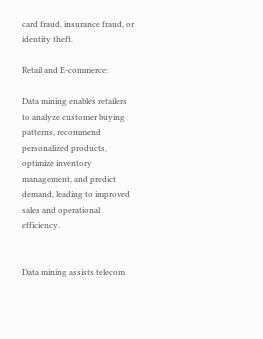card fraud, insurance fraud, or identity theft.

Retail and E-commerce:

Data mining enables retailers to analyze customer buying patterns, recommend personalized products, optimize inventory management, and predict demand, leading to improved sales and operational efficiency.


Data mining assists telecom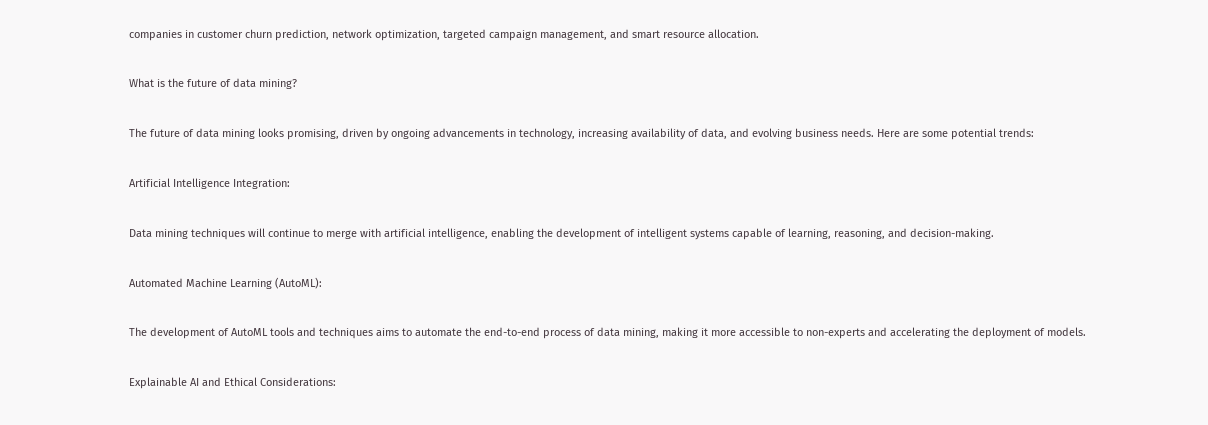companies in customer churn prediction, network optimization, targeted campaign management, and smart resource allocation.

What is the future of data mining?

The future of data mining looks promising, driven by ongoing advancements in technology, increasing availability of data, and evolving business needs. Here are some potential trends:

Artificial Intelligence Integration:

Data mining techniques will continue to merge with artificial intelligence, enabling the development of intelligent systems capable of learning, reasoning, and decision-making.

Automated Machine Learning (AutoML):

The development of AutoML tools and techniques aims to automate the end-to-end process of data mining, making it more accessible to non-experts and accelerating the deployment of models.

Explainable AI and Ethical Considerations: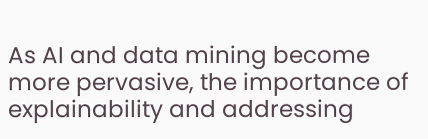As AI and data mining become more pervasive, the importance of explainability and addressing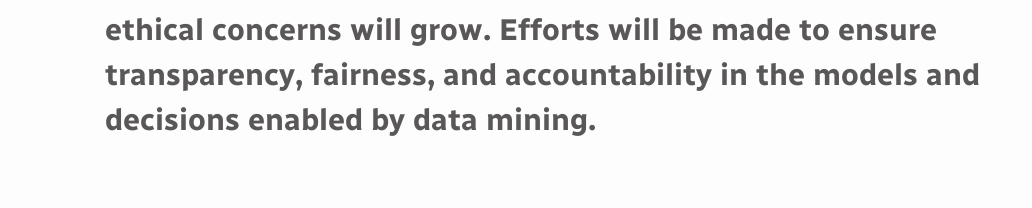ethical concerns will grow. Efforts will be made to ensure transparency, fairness, and accountability in the models and decisions enabled by data mining.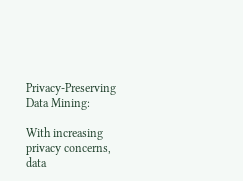Privacy-Preserving Data Mining:

With increasing privacy concerns, data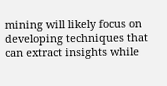mining will likely focus on developing techniques that can extract insights while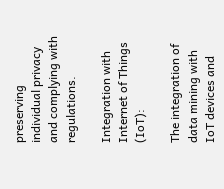preserving individual privacy and complying with regulations.

Integration with Internet of Things (IoT):

The integration of data mining with IoT devices and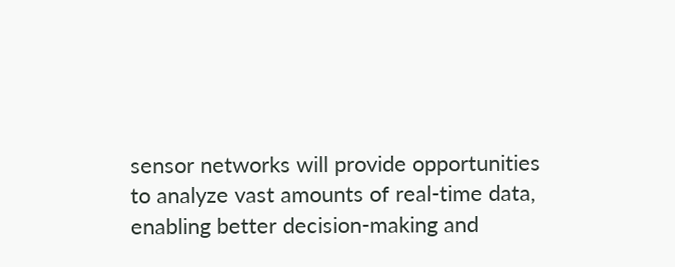sensor networks will provide opportunities to analyze vast amounts of real-time data, enabling better decision-making and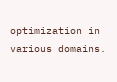optimization in various domains.